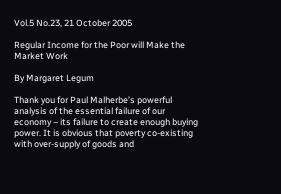Vol.5 No.23, 21 October 2005

Regular Income for the Poor will Make the Market Work

By Margaret Legum

Thank you for Paul Malherbe’s powerful analysis of the essential failure of our economy – its failure to create enough buying power. It is obvious that poverty co-existing with over-supply of goods and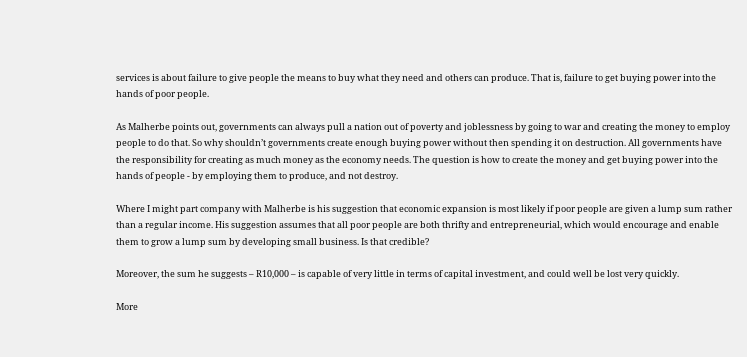services is about failure to give people the means to buy what they need and others can produce. That is, failure to get buying power into the hands of poor people.

As Malherbe points out, governments can always pull a nation out of poverty and joblessness by going to war and creating the money to employ people to do that. So why shouldn’t governments create enough buying power without then spending it on destruction. All governments have the responsibility for creating as much money as the economy needs. The question is how to create the money and get buying power into the hands of people - by employing them to produce, and not destroy.

Where I might part company with Malherbe is his suggestion that economic expansion is most likely if poor people are given a lump sum rather than a regular income. His suggestion assumes that all poor people are both thrifty and entrepreneurial, which would encourage and enable them to grow a lump sum by developing small business. Is that credible?

Moreover, the sum he suggests – R10,000 – is capable of very little in terms of capital investment, and could well be lost very quickly.

More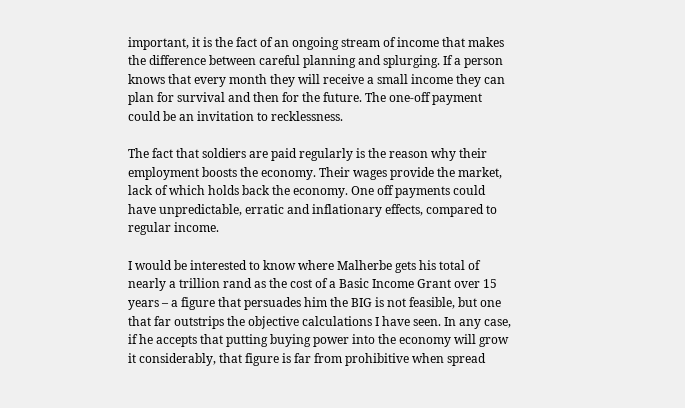important, it is the fact of an ongoing stream of income that makes the difference between careful planning and splurging. If a person knows that every month they will receive a small income they can plan for survival and then for the future. The one-off payment could be an invitation to recklessness.

The fact that soldiers are paid regularly is the reason why their employment boosts the economy. Their wages provide the market, lack of which holds back the economy. One off payments could have unpredictable, erratic and inflationary effects, compared to regular income.

I would be interested to know where Malherbe gets his total of nearly a trillion rand as the cost of a Basic Income Grant over 15 years – a figure that persuades him the BIG is not feasible, but one that far outstrips the objective calculations I have seen. In any case, if he accepts that putting buying power into the economy will grow it considerably, that figure is far from prohibitive when spread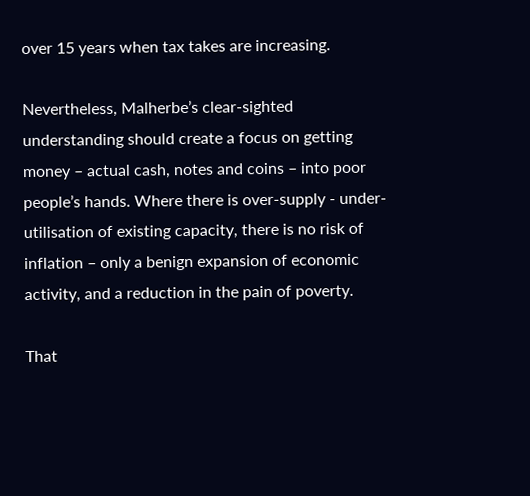over 15 years when tax takes are increasing.

Nevertheless, Malherbe’s clear-sighted understanding should create a focus on getting money – actual cash, notes and coins – into poor people’s hands. Where there is over-supply - under-utilisation of existing capacity, there is no risk of inflation – only a benign expansion of economic activity, and a reduction in the pain of poverty.

That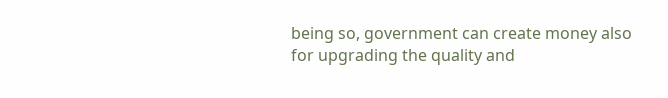being so, government can create money also for upgrading the quality and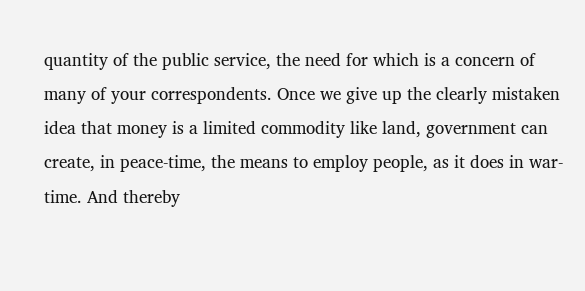quantity of the public service, the need for which is a concern of many of your correspondents. Once we give up the clearly mistaken idea that money is a limited commodity like land, government can create, in peace-time, the means to employ people, as it does in war-time. And thereby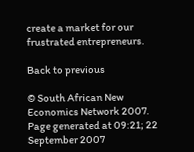create a market for our frustrated entrepreneurs.

Back to previous

© South African New Economics Network 2007. Page generated at 09:21; 22 September 2007